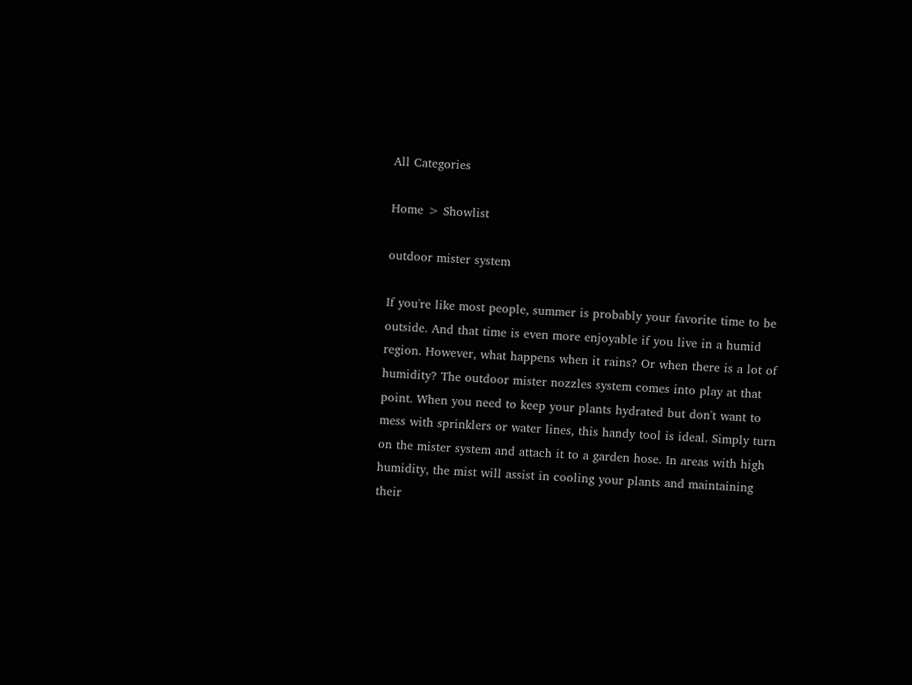All Categories

Home > Showlist

outdoor mister system

If you're like most people, summer is probably your favorite time to be outside. And that time is even more enjoyable if you live in a humid region. However, what happens when it rains? Or when there is a lot of humidity? The outdoor mister nozzles system comes into play at that point. When you need to keep your plants hydrated but don't want to mess with sprinklers or water lines, this handy tool is ideal. Simply turn on the mister system and attach it to a garden hose. In areas with high humidity, the mist will assist in cooling your plants and maintaining their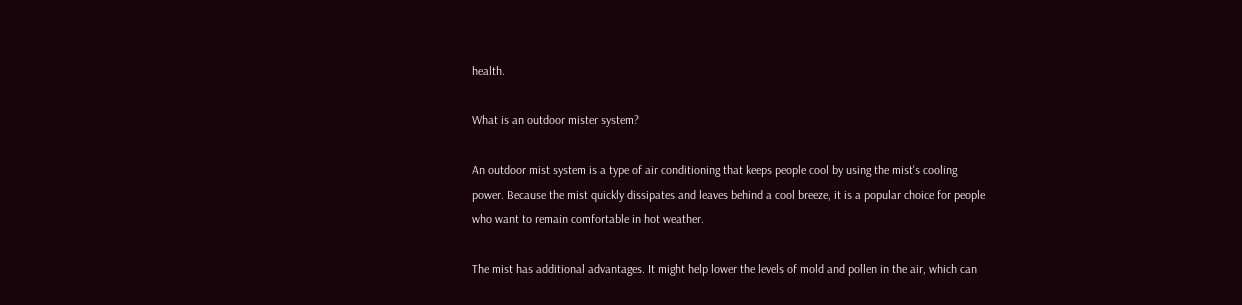health.

What is an outdoor mister system?

An outdoor mist system is a type of air conditioning that keeps people cool by using the mist's cooling power. Because the mist quickly dissipates and leaves behind a cool breeze, it is a popular choice for people who want to remain comfortable in hot weather.

The mist has additional advantages. It might help lower the levels of mold and pollen in the air, which can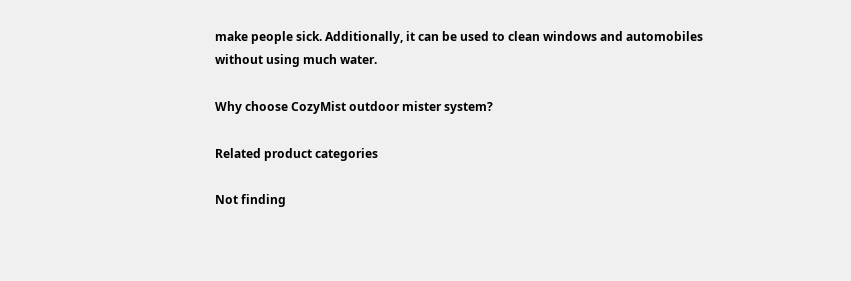make people sick. Additionally, it can be used to clean windows and automobiles without using much water.

Why choose CozyMist outdoor mister system?

Related product categories

Not finding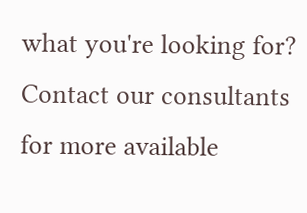what you're looking for?
Contact our consultants for more available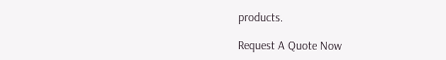products.

Request A Quote Now